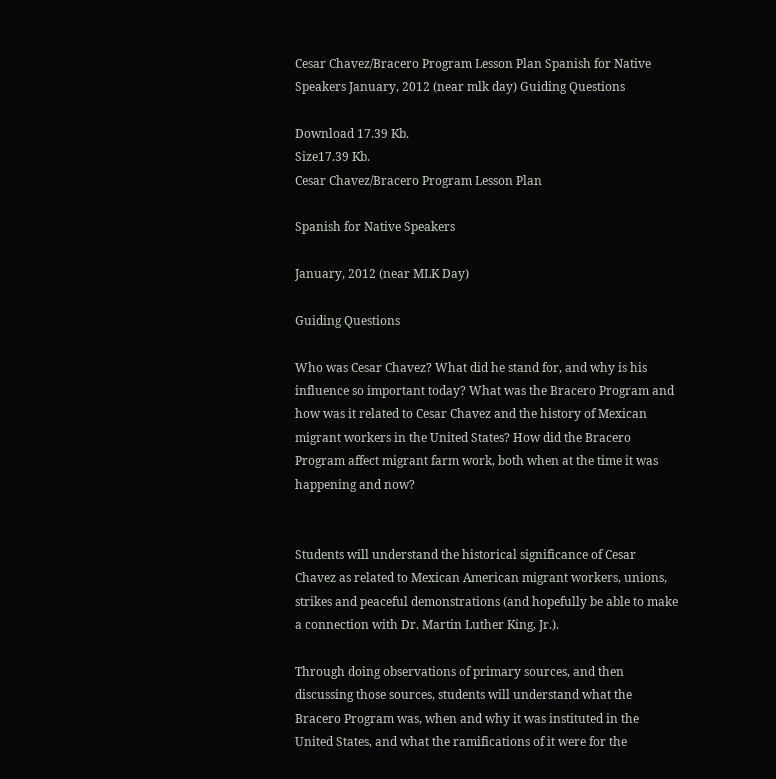Cesar Chavez/Bracero Program Lesson Plan Spanish for Native Speakers January, 2012 (near mlk day) Guiding Questions

Download 17.39 Kb.
Size17.39 Kb.
Cesar Chavez/Bracero Program Lesson Plan

Spanish for Native Speakers

January, 2012 (near MLK Day)

Guiding Questions

Who was Cesar Chavez? What did he stand for, and why is his influence so important today? What was the Bracero Program and how was it related to Cesar Chavez and the history of Mexican migrant workers in the United States? How did the Bracero Program affect migrant farm work, both when at the time it was happening and now?


Students will understand the historical significance of Cesar Chavez as related to Mexican American migrant workers, unions, strikes and peaceful demonstrations (and hopefully be able to make a connection with Dr. Martin Luther King, Jr.).

Through doing observations of primary sources, and then discussing those sources, students will understand what the Bracero Program was, when and why it was instituted in the United States, and what the ramifications of it were for the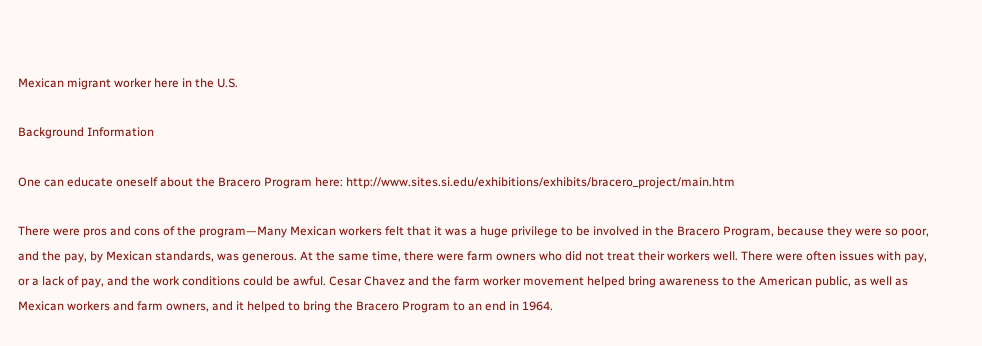Mexican migrant worker here in the U.S.

Background Information

One can educate oneself about the Bracero Program here: http://www.sites.si.edu/exhibitions/exhibits/bracero_project/main.htm

There were pros and cons of the program—Many Mexican workers felt that it was a huge privilege to be involved in the Bracero Program, because they were so poor, and the pay, by Mexican standards, was generous. At the same time, there were farm owners who did not treat their workers well. There were often issues with pay, or a lack of pay, and the work conditions could be awful. Cesar Chavez and the farm worker movement helped bring awareness to the American public, as well as Mexican workers and farm owners, and it helped to bring the Bracero Program to an end in 1964.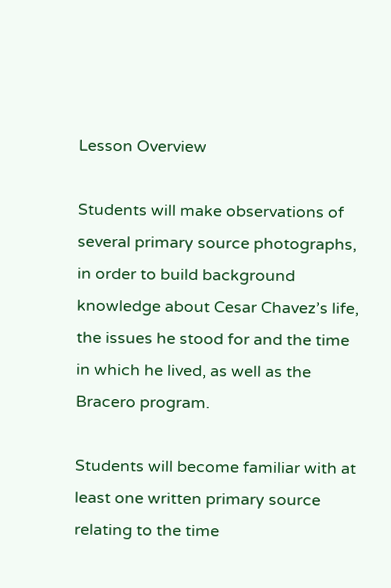Lesson Overview

Students will make observations of several primary source photographs, in order to build background knowledge about Cesar Chavez’s life, the issues he stood for and the time in which he lived, as well as the Bracero program.

Students will become familiar with at least one written primary source relating to the time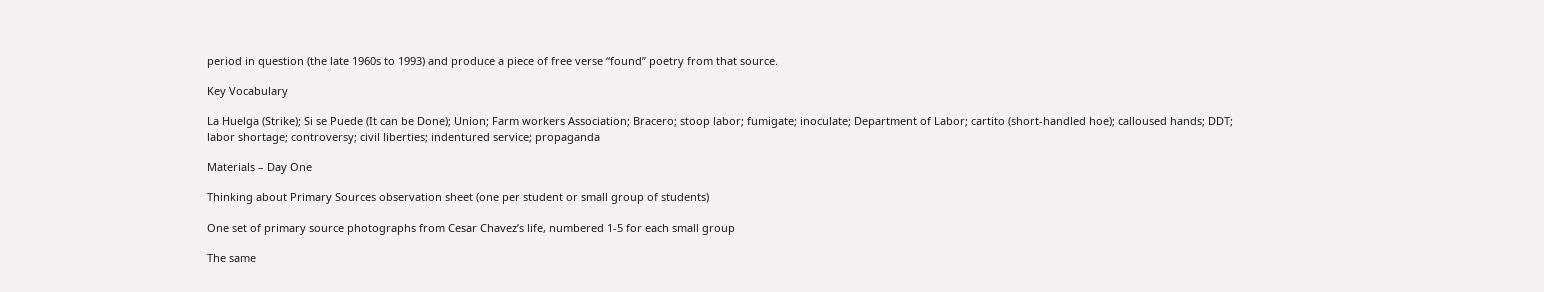period in question (the late 1960s to 1993) and produce a piece of free verse “found” poetry from that source.

Key Vocabulary

La Huelga (Strike); Si se Puede (It can be Done); Union; Farm workers Association; Bracero; stoop labor; fumigate; inoculate; Department of Labor; cartito (short-handled hoe); calloused hands; DDT; labor shortage; controversy; civil liberties; indentured service; propaganda

Materials – Day One

Thinking about Primary Sources observation sheet (one per student or small group of students)

One set of primary source photographs from Cesar Chavez’s life, numbered 1-5 for each small group

The same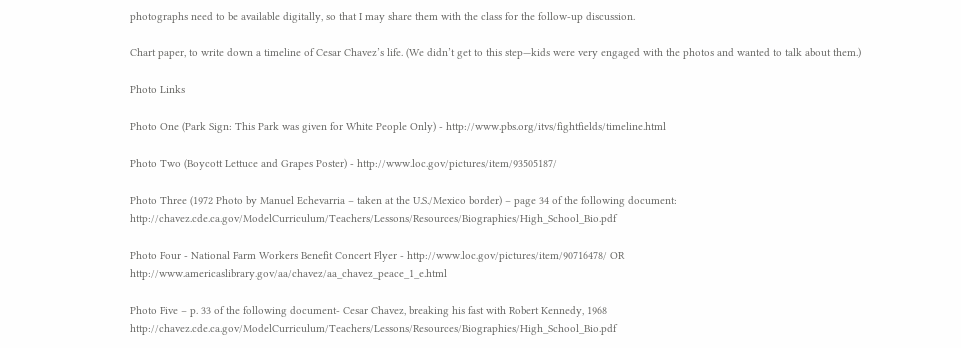photographs need to be available digitally, so that I may share them with the class for the follow-up discussion.

Chart paper, to write down a timeline of Cesar Chavez’s life. (We didn’t get to this step—kids were very engaged with the photos and wanted to talk about them.)

Photo Links

Photo One (Park Sign: This Park was given for White People Only) - http://www.pbs.org/itvs/fightfields/timeline.html

Photo Two (Boycott Lettuce and Grapes Poster) - http://www.loc.gov/pictures/item/93505187/

Photo Three (1972 Photo by Manuel Echevarria – taken at the U.S./Mexico border) – page 34 of the following document: http://chavez.cde.ca.gov/ModelCurriculum/Teachers/Lessons/Resources/Biographies/High_School_Bio.pdf

Photo Four - National Farm Workers Benefit Concert Flyer - http://www.loc.gov/pictures/item/90716478/ OR http://www.americaslibrary.gov/aa/chavez/aa_chavez_peace_1_e.html

Photo Five – p. 33 of the following document- Cesar Chavez, breaking his fast with Robert Kennedy, 1968 http://chavez.cde.ca.gov/ModelCurriculum/Teachers/Lessons/Resources/Biographies/High_School_Bio.pdf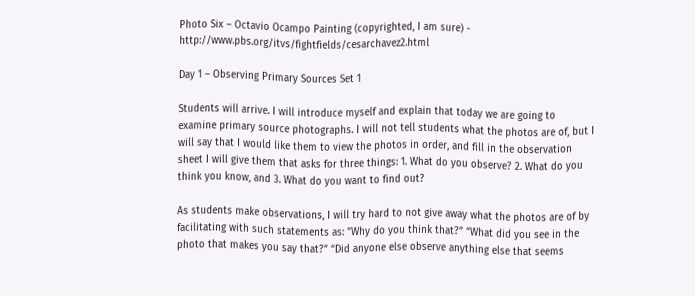Photo Six – Octavio Ocampo Painting (copyrighted, I am sure) - http://www.pbs.org/itvs/fightfields/cesarchavez2.html

Day 1 – Observing Primary Sources Set 1

Students will arrive. I will introduce myself and explain that today we are going to examine primary source photographs. I will not tell students what the photos are of, but I will say that I would like them to view the photos in order, and fill in the observation sheet I will give them that asks for three things: 1. What do you observe? 2. What do you think you know, and 3. What do you want to find out?

As students make observations, I will try hard to not give away what the photos are of by facilitating with such statements as: ”Why do you think that?” “What did you see in the photo that makes you say that?” “Did anyone else observe anything else that seems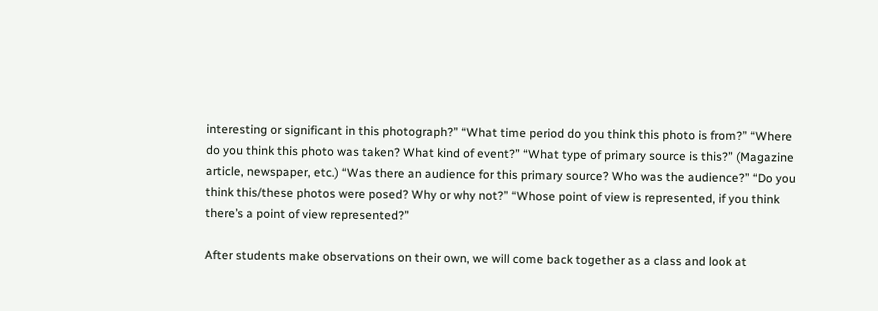interesting or significant in this photograph?” “What time period do you think this photo is from?” “Where do you think this photo was taken? What kind of event?” “What type of primary source is this?” (Magazine article, newspaper, etc.) “Was there an audience for this primary source? Who was the audience?” “Do you think this/these photos were posed? Why or why not?” “Whose point of view is represented, if you think there’s a point of view represented?”

After students make observations on their own, we will come back together as a class and look at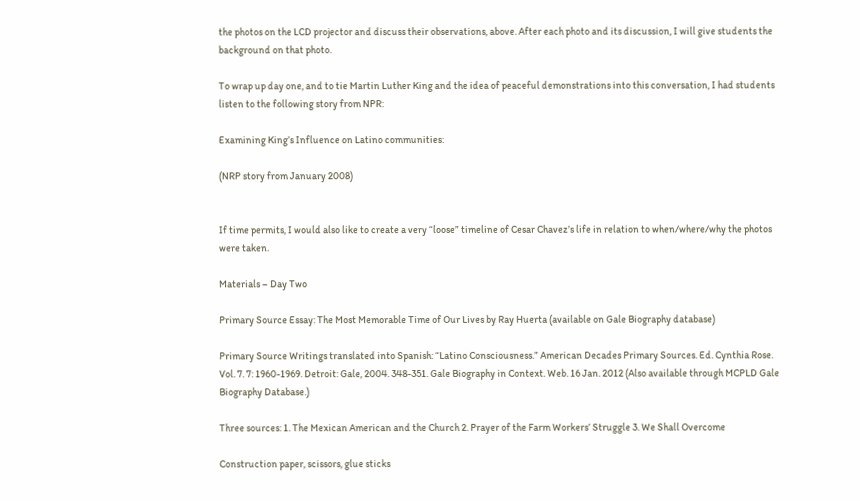the photos on the LCD projector and discuss their observations, above. After each photo and its discussion, I will give students the background on that photo.

To wrap up day one, and to tie Martin Luther King and the idea of peaceful demonstrations into this conversation, I had students listen to the following story from NPR:

Examining King’s Influence on Latino communities:

(NRP story from January 2008)


If time permits, I would also like to create a very “loose” timeline of Cesar Chavez’s life in relation to when/where/why the photos were taken.

Materials – Day Two

Primary Source Essay: The Most Memorable Time of Our Lives by Ray Huerta (available on Gale Biography database)

Primary Source Writings translated into Spanish: “Latino Consciousness.” American Decades Primary Sources. Ed. Cynthia Rose. Vol. 7. 7: 1960-1969. Detroit: Gale, 2004. 348-351. Gale Biography in Context. Web. 16 Jan. 2012 (Also available through MCPLD Gale Biography Database.)

Three sources: 1. The Mexican American and the Church 2. Prayer of the Farm Workers’ Struggle 3. We Shall Overcome

Construction paper, scissors, glue sticks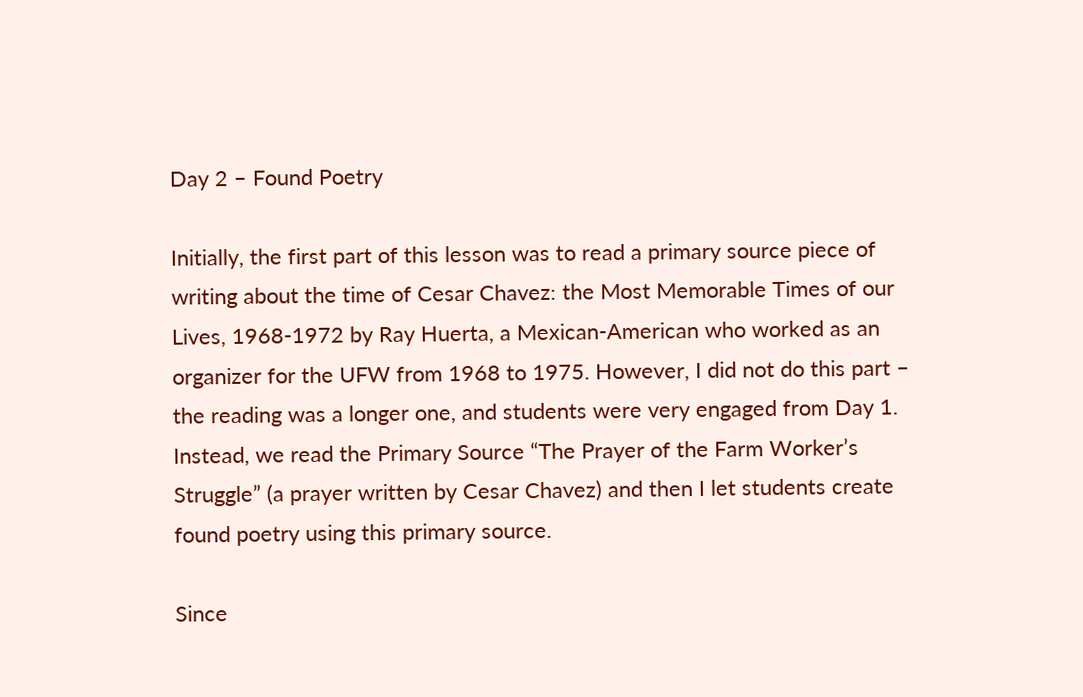Day 2 – Found Poetry

Initially, the first part of this lesson was to read a primary source piece of writing about the time of Cesar Chavez: the Most Memorable Times of our Lives, 1968-1972 by Ray Huerta, a Mexican-American who worked as an organizer for the UFW from 1968 to 1975. However, I did not do this part – the reading was a longer one, and students were very engaged from Day 1. Instead, we read the Primary Source “The Prayer of the Farm Worker’s Struggle” (a prayer written by Cesar Chavez) and then I let students create found poetry using this primary source.

Since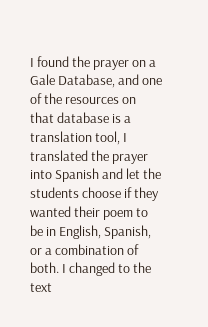I found the prayer on a Gale Database, and one of the resources on that database is a translation tool, I translated the prayer into Spanish and let the students choose if they wanted their poem to be in English, Spanish, or a combination of both. I changed to the text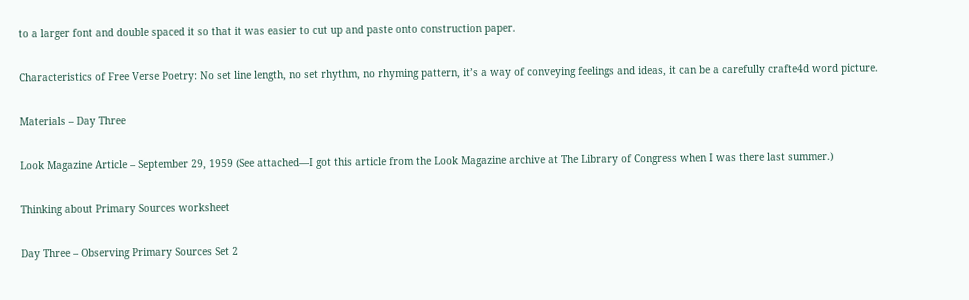to a larger font and double spaced it so that it was easier to cut up and paste onto construction paper.

Characteristics of Free Verse Poetry: No set line length, no set rhythm, no rhyming pattern, it’s a way of conveying feelings and ideas, it can be a carefully crafte4d word picture.

Materials – Day Three

Look Magazine Article – September 29, 1959 (See attached—I got this article from the Look Magazine archive at The Library of Congress when I was there last summer.)

Thinking about Primary Sources worksheet

Day Three – Observing Primary Sources Set 2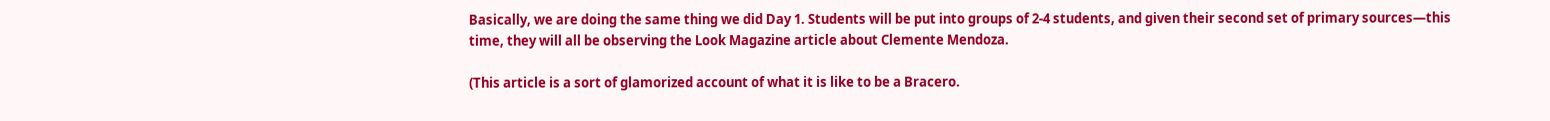Basically, we are doing the same thing we did Day 1. Students will be put into groups of 2-4 students, and given their second set of primary sources—this time, they will all be observing the Look Magazine article about Clemente Mendoza.

(This article is a sort of glamorized account of what it is like to be a Bracero.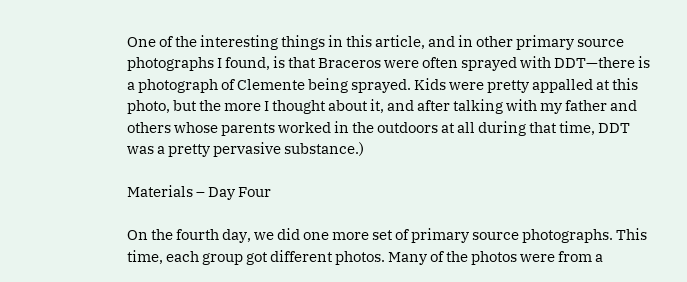One of the interesting things in this article, and in other primary source photographs I found, is that Braceros were often sprayed with DDT—there is a photograph of Clemente being sprayed. Kids were pretty appalled at this photo, but the more I thought about it, and after talking with my father and others whose parents worked in the outdoors at all during that time, DDT was a pretty pervasive substance.)

Materials – Day Four

On the fourth day, we did one more set of primary source photographs. This time, each group got different photos. Many of the photos were from a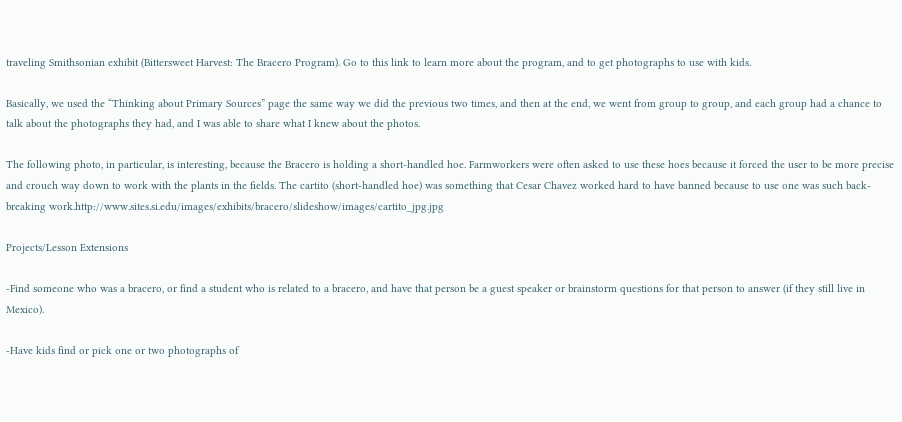traveling Smithsonian exhibit (Bittersweet Harvest: The Bracero Program). Go to this link to learn more about the program, and to get photographs to use with kids.

Basically, we used the “Thinking about Primary Sources” page the same way we did the previous two times, and then at the end, we went from group to group, and each group had a chance to talk about the photographs they had, and I was able to share what I knew about the photos.

The following photo, in particular, is interesting, because the Bracero is holding a short-handled hoe. Farmworkers were often asked to use these hoes because it forced the user to be more precise and crouch way down to work with the plants in the fields. The cartito (short-handled hoe) was something that Cesar Chavez worked hard to have banned because to use one was such back-breaking work.http://www.sites.si.edu/images/exhibits/bracero/slideshow/images/cartito_jpg.jpg

Projects/Lesson Extensions

-Find someone who was a bracero, or find a student who is related to a bracero, and have that person be a guest speaker or brainstorm questions for that person to answer (if they still live in Mexico).

-Have kids find or pick one or two photographs of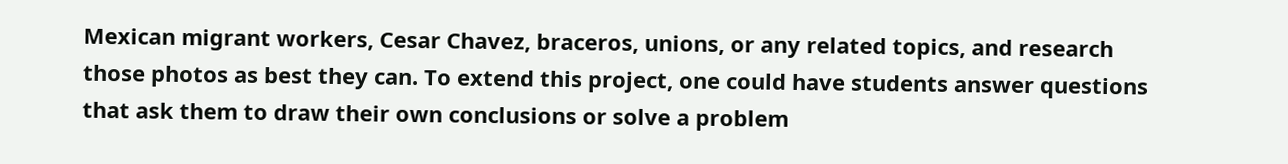Mexican migrant workers, Cesar Chavez, braceros, unions, or any related topics, and research those photos as best they can. To extend this project, one could have students answer questions that ask them to draw their own conclusions or solve a problem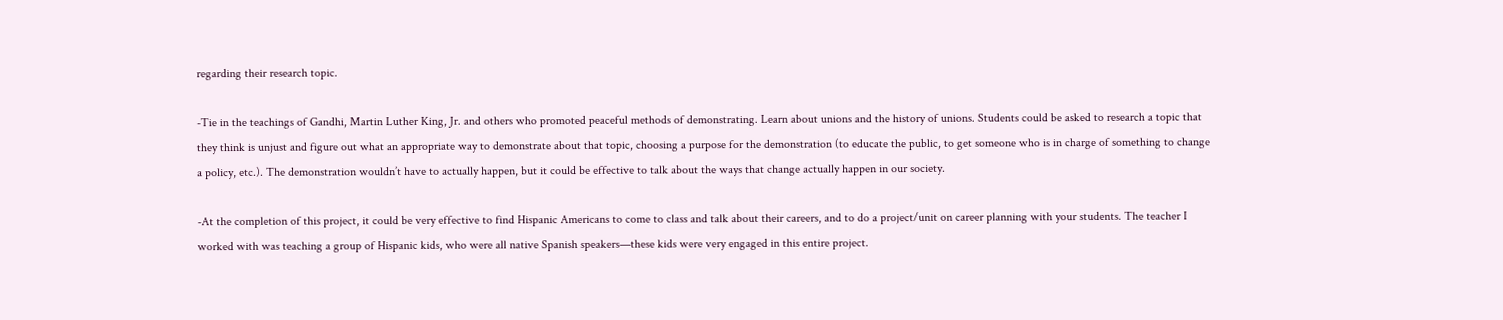regarding their research topic.

-Tie in the teachings of Gandhi, Martin Luther King, Jr. and others who promoted peaceful methods of demonstrating. Learn about unions and the history of unions. Students could be asked to research a topic that they think is unjust and figure out what an appropriate way to demonstrate about that topic, choosing a purpose for the demonstration (to educate the public, to get someone who is in charge of something to change a policy, etc.). The demonstration wouldn’t have to actually happen, but it could be effective to talk about the ways that change actually happen in our society.

-At the completion of this project, it could be very effective to find Hispanic Americans to come to class and talk about their careers, and to do a project/unit on career planning with your students. The teacher I worked with was teaching a group of Hispanic kids, who were all native Spanish speakers—these kids were very engaged in this entire project.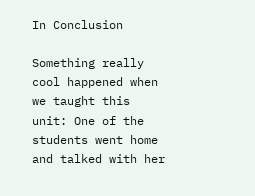In Conclusion

Something really cool happened when we taught this unit: One of the students went home and talked with her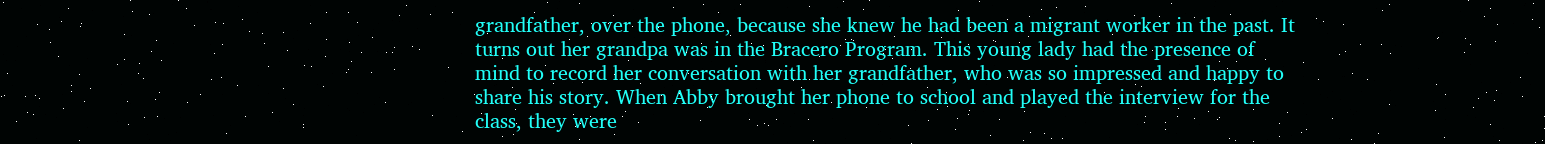grandfather, over the phone, because she knew he had been a migrant worker in the past. It turns out her grandpa was in the Bracero Program. This young lady had the presence of mind to record her conversation with her grandfather, who was so impressed and happy to share his story. When Abby brought her phone to school and played the interview for the class, they were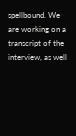spellbound. We are working on a transcript of the interview, as well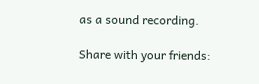as a sound recording.

Share with your friends: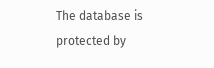The database is protected by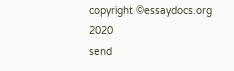copyright ©essaydocs.org 2020
send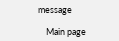message

    Main page